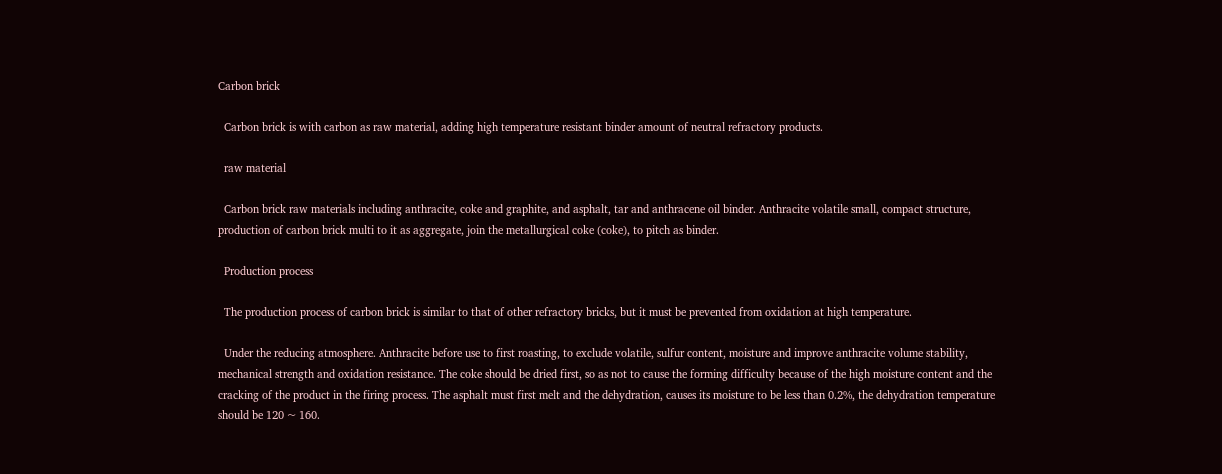Carbon brick

  Carbon brick is with carbon as raw material, adding high temperature resistant binder amount of neutral refractory products.

  raw material

  Carbon brick raw materials including anthracite, coke and graphite, and asphalt, tar and anthracene oil binder. Anthracite volatile small, compact structure, production of carbon brick multi to it as aggregate, join the metallurgical coke (coke), to pitch as binder.

  Production process

  The production process of carbon brick is similar to that of other refractory bricks, but it must be prevented from oxidation at high temperature.

  Under the reducing atmosphere. Anthracite before use to first roasting, to exclude volatile, sulfur content, moisture and improve anthracite volume stability, mechanical strength and oxidation resistance. The coke should be dried first, so as not to cause the forming difficulty because of the high moisture content and the cracking of the product in the firing process. The asphalt must first melt and the dehydration, causes its moisture to be less than 0.2%, the dehydration temperature should be 120 ~ 160.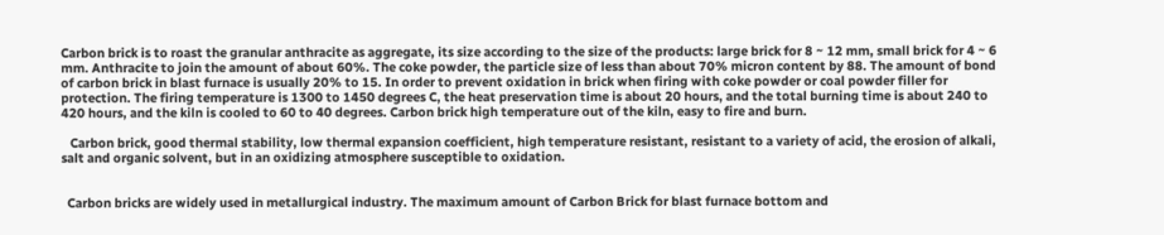Carbon brick is to roast the granular anthracite as aggregate, its size according to the size of the products: large brick for 8 ~ 12 mm, small brick for 4 ~ 6 mm. Anthracite to join the amount of about 60%. The coke powder, the particle size of less than about 70% micron content by 88. The amount of bond of carbon brick in blast furnace is usually 20% to 15. In order to prevent oxidation in brick when firing with coke powder or coal powder filler for protection. The firing temperature is 1300 to 1450 degrees C, the heat preservation time is about 20 hours, and the total burning time is about 240 to 420 hours, and the kiln is cooled to 60 to 40 degrees. Carbon brick high temperature out of the kiln, easy to fire and burn.

   Carbon brick, good thermal stability, low thermal expansion coefficient, high temperature resistant, resistant to a variety of acid, the erosion of alkali, salt and organic solvent, but in an oxidizing atmosphere susceptible to oxidation.


  Carbon bricks are widely used in metallurgical industry. The maximum amount of Carbon Brick for blast furnace bottom and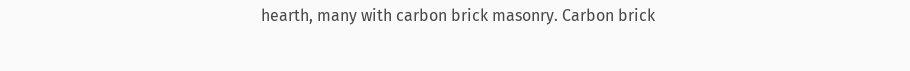hearth, many with carbon brick masonry. Carbon brick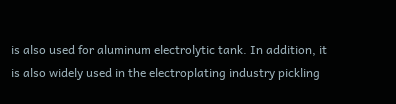is also used for aluminum electrolytic tank. In addition, it is also widely used in the electroplating industry pickling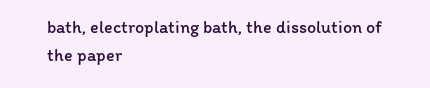bath, electroplating bath, the dissolution of the paper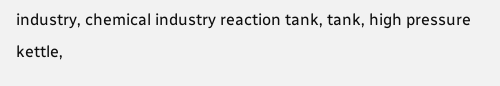industry, chemical industry reaction tank, tank, high pressure kettle,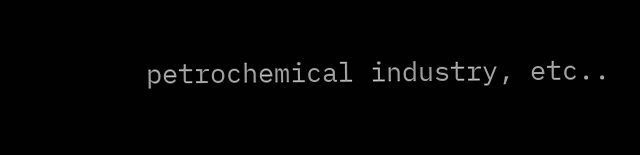petrochemical industry, etc..